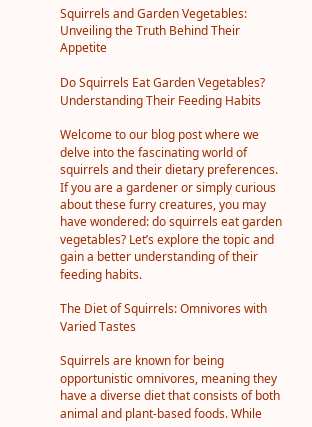Squirrels and Garden Vegetables: Unveiling the Truth Behind Their Appetite

Do Squirrels Eat Garden Vegetables? Understanding Their Feeding Habits

Welcome to our blog post where we delve into the fascinating world of squirrels and their dietary preferences. If you are a gardener or simply curious about these furry creatures, you may have wondered: do squirrels eat garden vegetables? Let’s explore the topic and gain a better understanding of their feeding habits.

The Diet of Squirrels: Omnivores with Varied Tastes

Squirrels are known for being opportunistic omnivores, meaning they have a diverse diet that consists of both animal and plant-based foods. While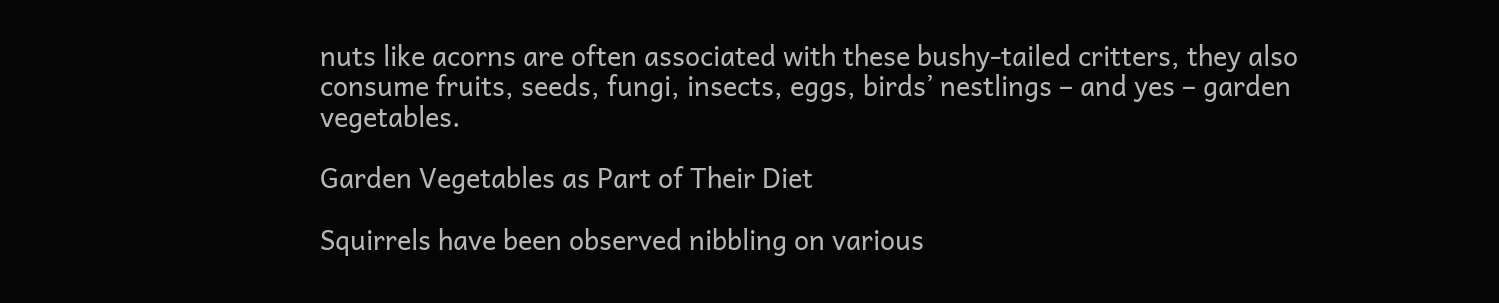nuts like acorns are often associated with these bushy-tailed critters, they also consume fruits, seeds, fungi, insects, eggs, birds’ nestlings – and yes – garden vegetables.

Garden Vegetables as Part of Their Diet

Squirrels have been observed nibbling on various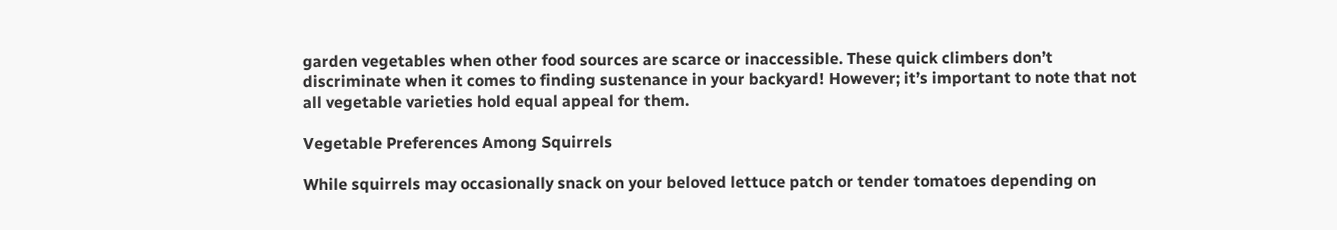garden vegetables when other food sources are scarce or inaccessible. These quick climbers don’t discriminate when it comes to finding sustenance in your backyard! However; it’s important to note that not all vegetable varieties hold equal appeal for them.

Vegetable Preferences Among Squirrels

While squirrels may occasionally snack on your beloved lettuce patch or tender tomatoes depending on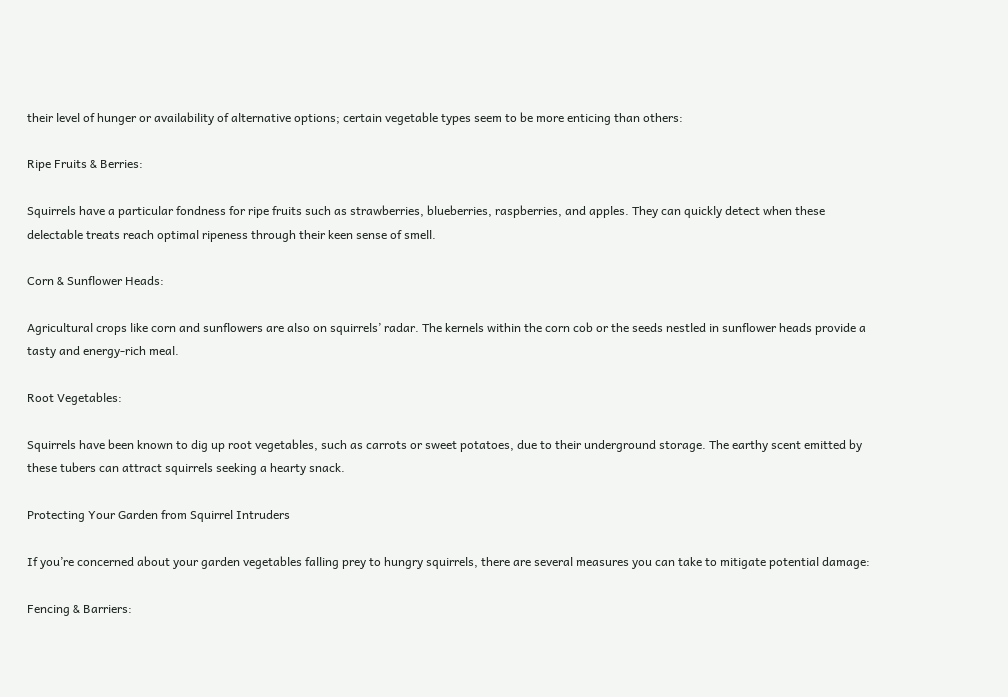their level of hunger or availability of alternative options; certain vegetable types seem to be more enticing than others:

Ripe Fruits & Berries:

Squirrels have a particular fondness for ripe fruits such as strawberries, blueberries, raspberries, and apples. They can quickly detect when these delectable treats reach optimal ripeness through their keen sense of smell.

Corn & Sunflower Heads:

Agricultural crops like corn and sunflowers are also on squirrels’ radar. The kernels within the corn cob or the seeds nestled in sunflower heads provide a tasty and energy-rich meal.

Root Vegetables:

Squirrels have been known to dig up root vegetables, such as carrots or sweet potatoes, due to their underground storage. The earthy scent emitted by these tubers can attract squirrels seeking a hearty snack.

Protecting Your Garden from Squirrel Intruders

If you’re concerned about your garden vegetables falling prey to hungry squirrels, there are several measures you can take to mitigate potential damage:

Fencing & Barriers: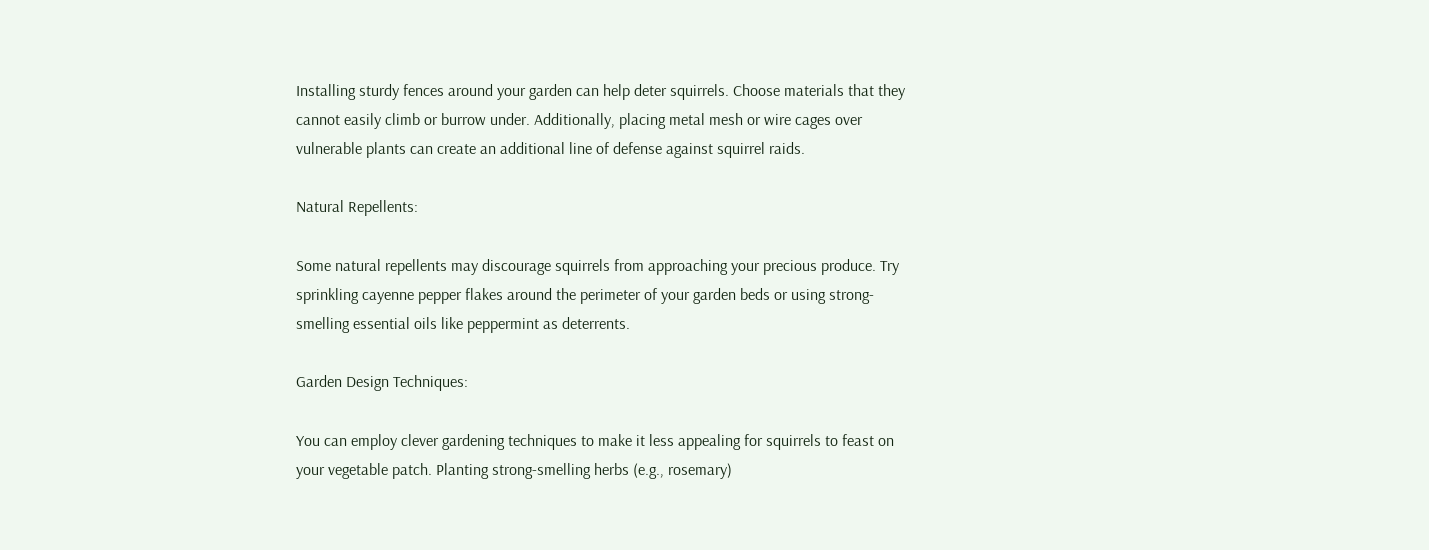Installing sturdy fences around your garden can help deter squirrels. Choose materials that they cannot easily climb or burrow under. Additionally, placing metal mesh or wire cages over vulnerable plants can create an additional line of defense against squirrel raids.

Natural Repellents:

Some natural repellents may discourage squirrels from approaching your precious produce. Try sprinkling cayenne pepper flakes around the perimeter of your garden beds or using strong-smelling essential oils like peppermint as deterrents.

Garden Design Techniques:

You can employ clever gardening techniques to make it less appealing for squirrels to feast on your vegetable patch. Planting strong-smelling herbs (e.g., rosemary)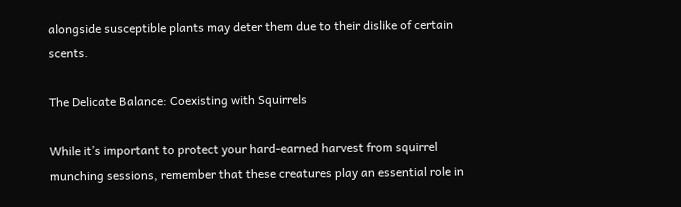alongside susceptible plants may deter them due to their dislike of certain scents.

The Delicate Balance: Coexisting with Squirrels

While it’s important to protect your hard-earned harvest from squirrel munching sessions, remember that these creatures play an essential role in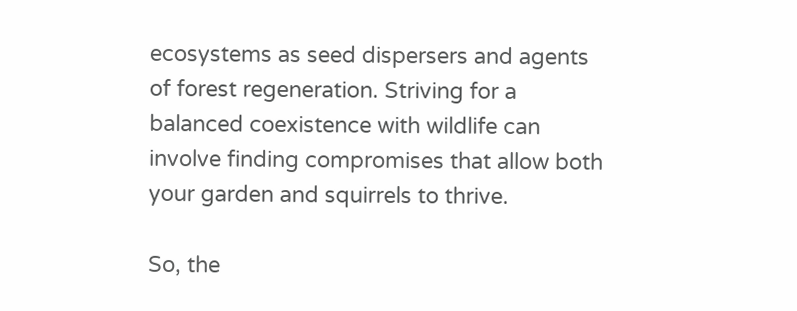ecosystems as seed dispersers and agents of forest regeneration. Striving for a balanced coexistence with wildlife can involve finding compromises that allow both your garden and squirrels to thrive.

So, the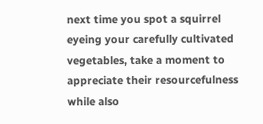next time you spot a squirrel eyeing your carefully cultivated vegetables, take a moment to appreciate their resourcefulness while also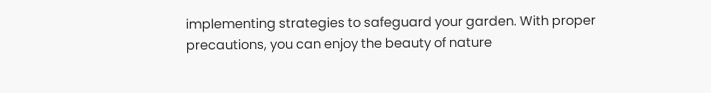implementing strategies to safeguard your garden. With proper precautions, you can enjoy the beauty of nature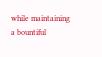while maintaining a bountiful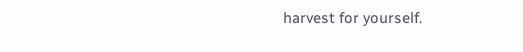harvest for yourself.